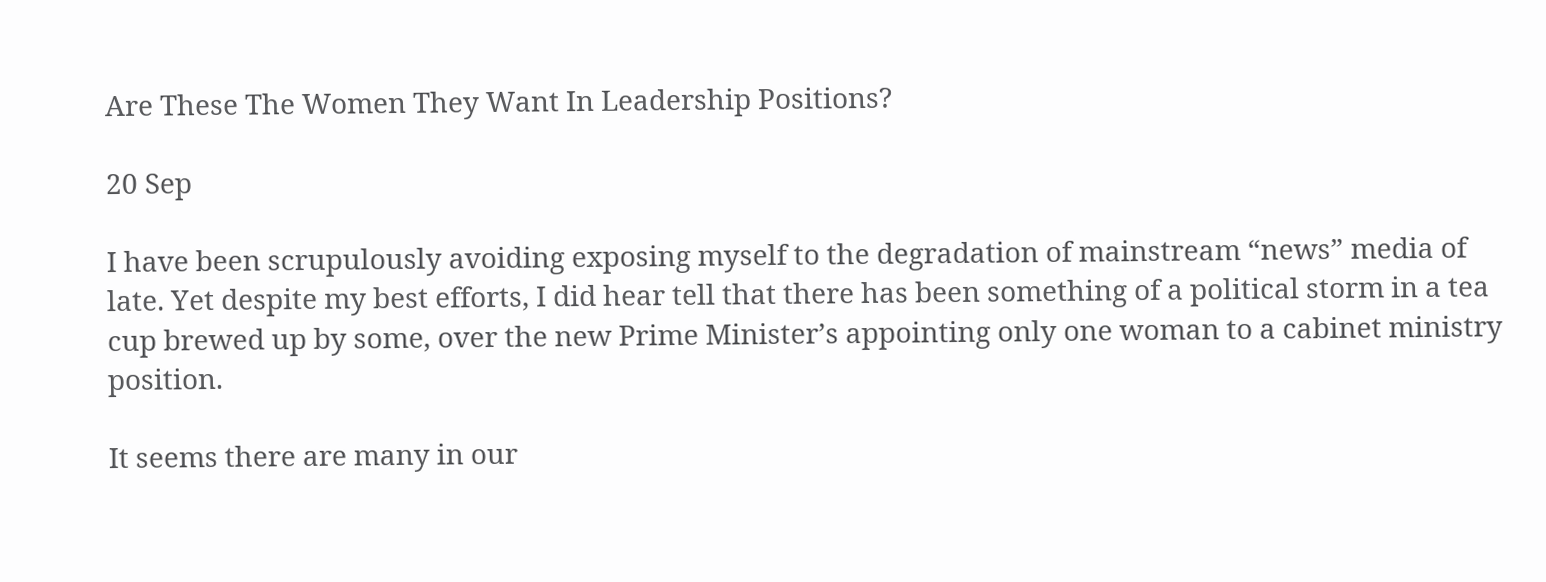Are These The Women They Want In Leadership Positions?

20 Sep

I have been scrupulously avoiding exposing myself to the degradation of mainstream “news” media of late. Yet despite my best efforts, I did hear tell that there has been something of a political storm in a tea cup brewed up by some, over the new Prime Minister’s appointing only one woman to a cabinet ministry position.

It seems there are many in our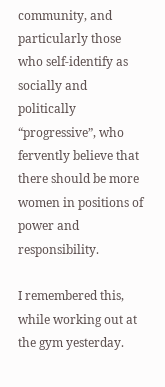community, and particularly those who self-identify as socially and politically “progressive”, who fervently believe that there should be more women in positions of power and responsibility.

I remembered this, while working out at the gym yesterday.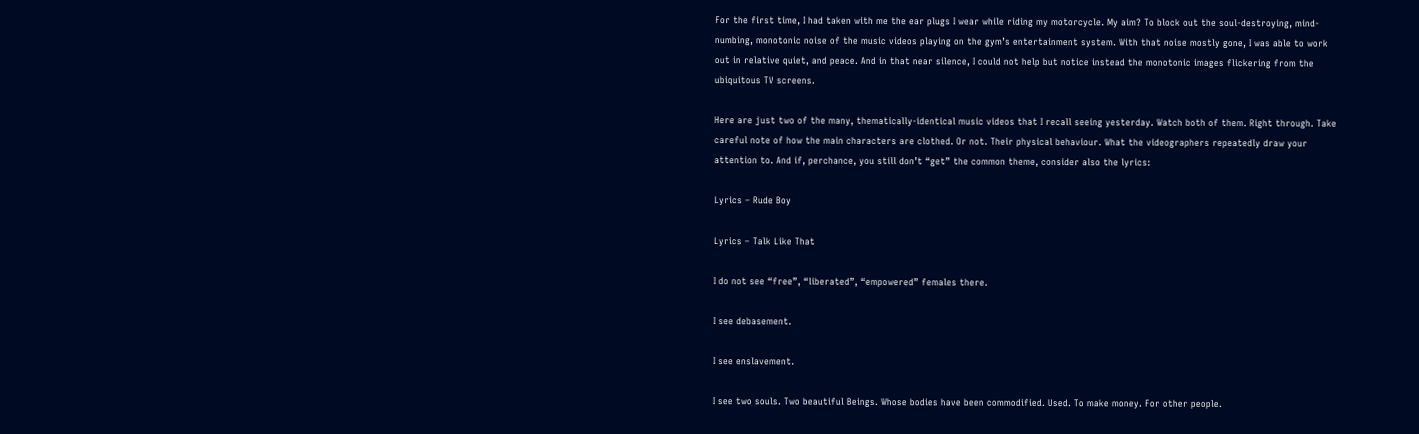For the first time, I had taken with me the ear plugs I wear while riding my motorcycle. My aim? To block out the soul-destroying, mind-numbing, monotonic noise of the music videos playing on the gym’s entertainment system. With that noise mostly gone, I was able to work out in relative quiet, and peace. And in that near silence, I could not help but notice instead the monotonic images flickering from the ubiquitous TV screens.

Here are just two of the many, thematically-identical music videos that I recall seeing yesterday. Watch both of them. Right through. Take careful note of how the main characters are clothed. Or not. Their physical behaviour. What the videographers repeatedly draw your attention to. And if, perchance, you still don’t “get” the common theme, consider also the lyrics:

Lyrics – Rude Boy

Lyrics – Talk Like That

I do not see “free”, “liberated”, “empowered” females there.

I see debasement.

I see enslavement.

I see two souls. Two beautiful Beings. Whose bodies have been commodified. Used. To make money. For other people.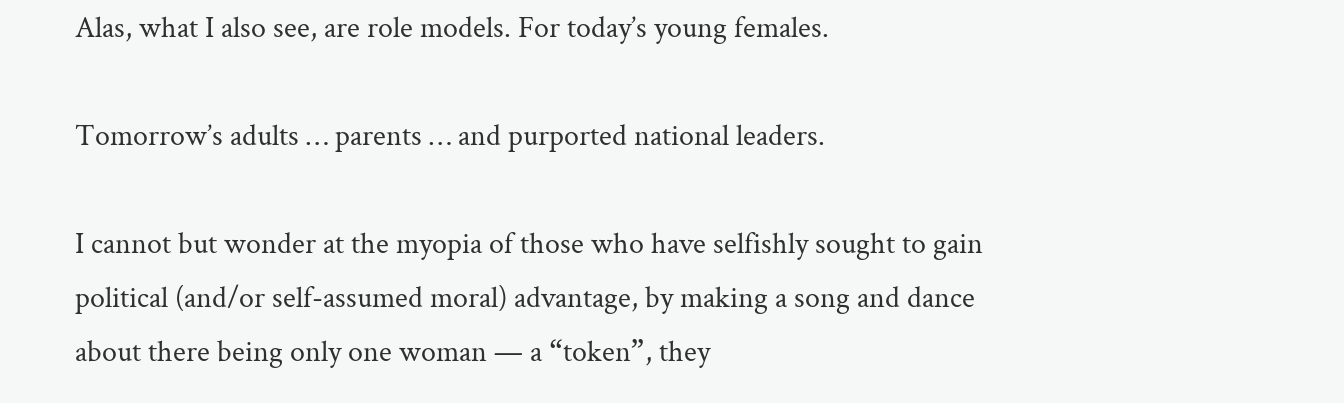Alas, what I also see, are role models. For today’s young females.

Tomorrow’s adults … parents … and purported national leaders.

I cannot but wonder at the myopia of those who have selfishly sought to gain political (and/or self-assumed moral) advantage, by making a song and dance about there being only one woman — a “token”, they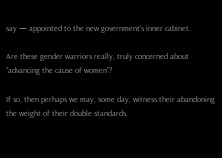say — appointed to the new government’s inner cabinet.

Are these gender warriors really, truly concerned about “advancing the cause of women”?

If so, then perhaps we may, some day, witness their abandoning the weight of their double standards,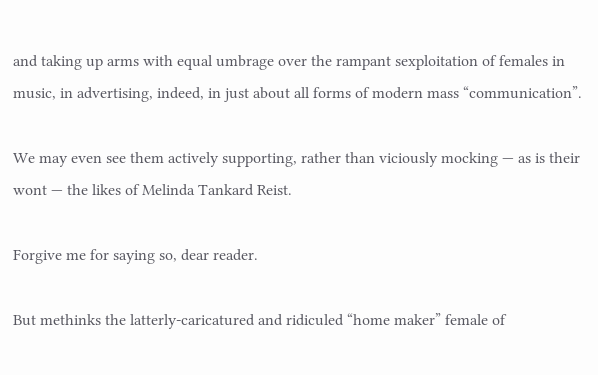and taking up arms with equal umbrage over the rampant sexploitation of females in music, in advertising, indeed, in just about all forms of modern mass “communication”.

We may even see them actively supporting, rather than viciously mocking — as is their wont — the likes of Melinda Tankard Reist.

Forgive me for saying so, dear reader.

But methinks the latterly-caricatured and ridiculed “home maker” female of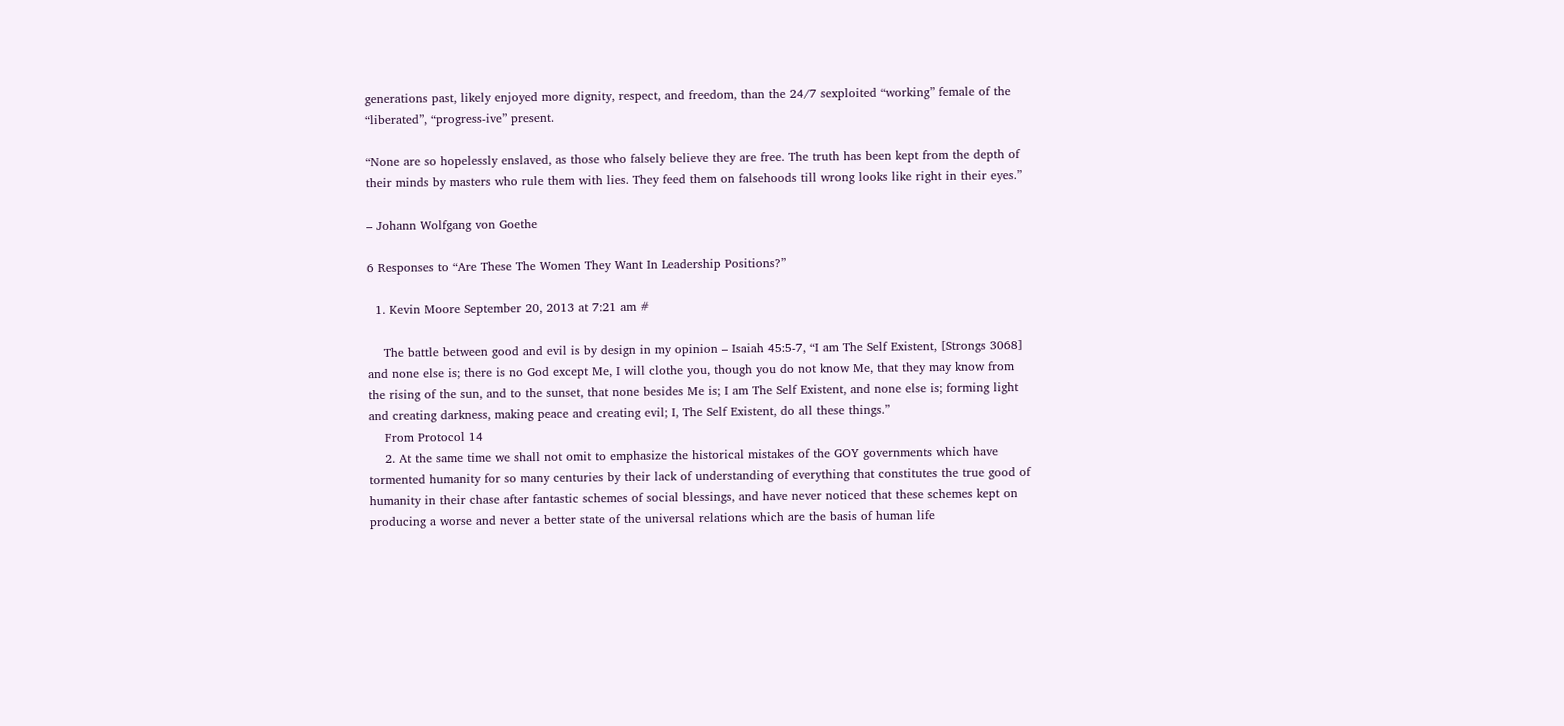generations past, likely enjoyed more dignity, respect, and freedom, than the 24/7 sexploited “working” female of the “liberated”, “progress-ive” present.

“None are so hopelessly enslaved, as those who falsely believe they are free. The truth has been kept from the depth of their minds by masters who rule them with lies. They feed them on falsehoods till wrong looks like right in their eyes.”

– Johann Wolfgang von Goethe

6 Responses to “Are These The Women They Want In Leadership Positions?”

  1. Kevin Moore September 20, 2013 at 7:21 am #

    The battle between good and evil is by design in my opinion – Isaiah 45:5-7, “I am The Self Existent, [Strongs 3068] and none else is; there is no God except Me, I will clothe you, though you do not know Me, that they may know from the rising of the sun, and to the sunset, that none besides Me is; I am The Self Existent, and none else is; forming light and creating darkness, making peace and creating evil; I, The Self Existent, do all these things.”
    From Protocol 14
    2. At the same time we shall not omit to emphasize the historical mistakes of the GOY governments which have tormented humanity for so many centuries by their lack of understanding of everything that constitutes the true good of humanity in their chase after fantastic schemes of social blessings, and have never noticed that these schemes kept on producing a worse and never a better state of the universal relations which are the basis of human life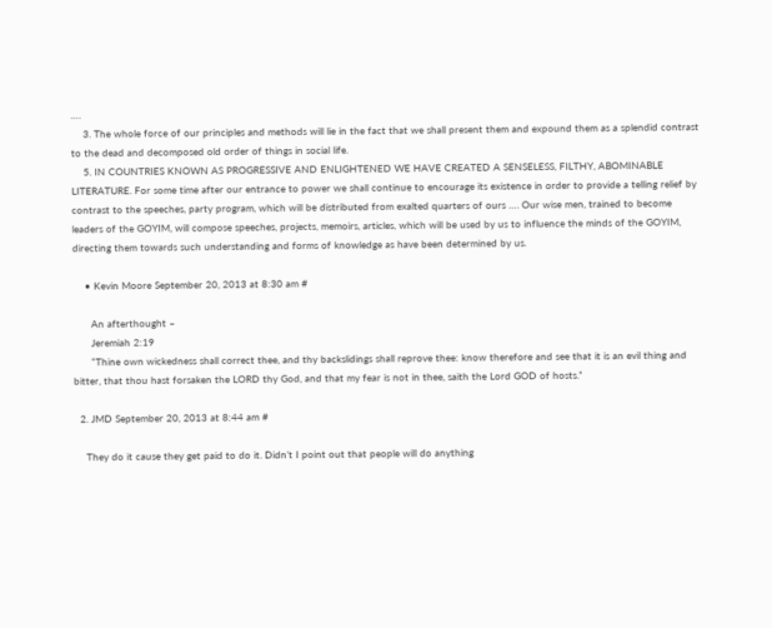….
    3. The whole force of our principles and methods will lie in the fact that we shall present them and expound them as a splendid contrast to the dead and decomposed old order of things in social life.
    5. IN COUNTRIES KNOWN AS PROGRESSIVE AND ENLIGHTENED WE HAVE CREATED A SENSELESS, FILTHY, ABOMINABLE LITERATURE. For some time after our entrance to power we shall continue to encourage its existence in order to provide a telling relief by contrast to the speeches, party program, which will be distributed from exalted quarters of ours …. Our wise men, trained to become leaders of the GOYIM, will compose speeches, projects, memoirs, articles, which will be used by us to influence the minds of the GOYIM, directing them towards such understanding and forms of knowledge as have been determined by us.

    • Kevin Moore September 20, 2013 at 8:30 am #

      An afterthought –
      Jeremiah 2:19
      “Thine own wickedness shall correct thee, and thy backslidings shall reprove thee: know therefore and see that it is an evil thing and bitter, that thou hast forsaken the LORD thy God, and that my fear is not in thee, saith the Lord GOD of hosts.”

  2. JMD September 20, 2013 at 8:44 am #

    They do it cause they get paid to do it. Didn’t I point out that people will do anything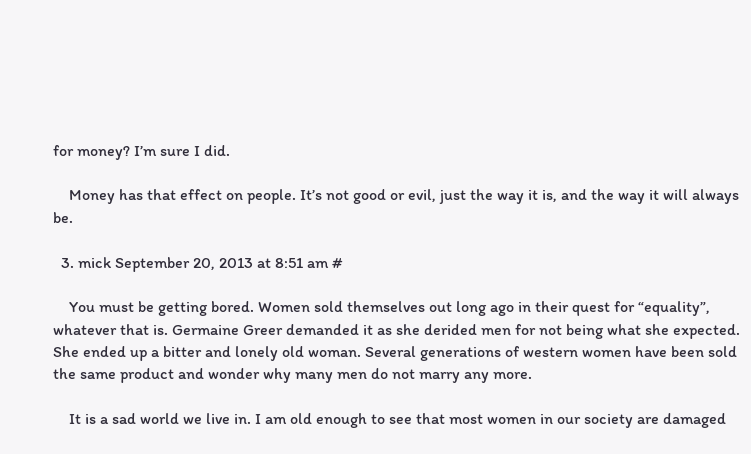for money? I’m sure I did.

    Money has that effect on people. It’s not good or evil, just the way it is, and the way it will always be.

  3. mick September 20, 2013 at 8:51 am #

    You must be getting bored. Women sold themselves out long ago in their quest for “equality”, whatever that is. Germaine Greer demanded it as she derided men for not being what she expected. She ended up a bitter and lonely old woman. Several generations of western women have been sold the same product and wonder why many men do not marry any more.

    It is a sad world we live in. I am old enough to see that most women in our society are damaged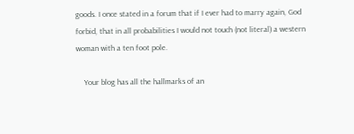goods. I once stated in a forum that if I ever had to marry again, God forbid, that in all probabilities I would not touch (not literal) a western woman with a ten foot pole.

    Your blog has all the hallmarks of an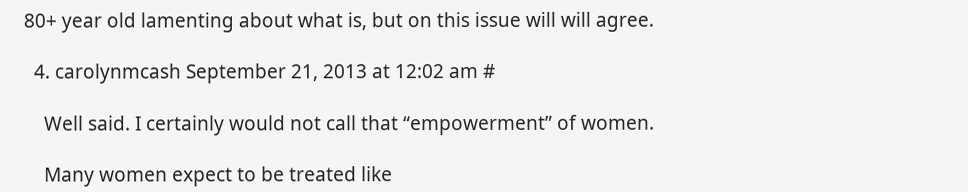80+ year old lamenting about what is, but on this issue will will agree.

  4. carolynmcash September 21, 2013 at 12:02 am #

    Well said. I certainly would not call that “empowerment” of women.

    Many women expect to be treated like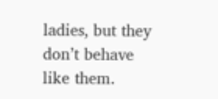ladies, but they don’t behave like them.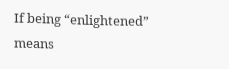If being “enlightened” means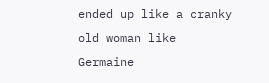ended up like a cranky old woman like Germaine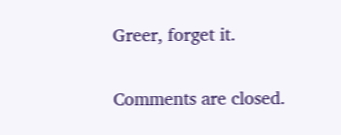Greer, forget it.

Comments are closed.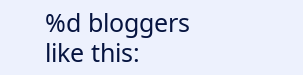%d bloggers like this: